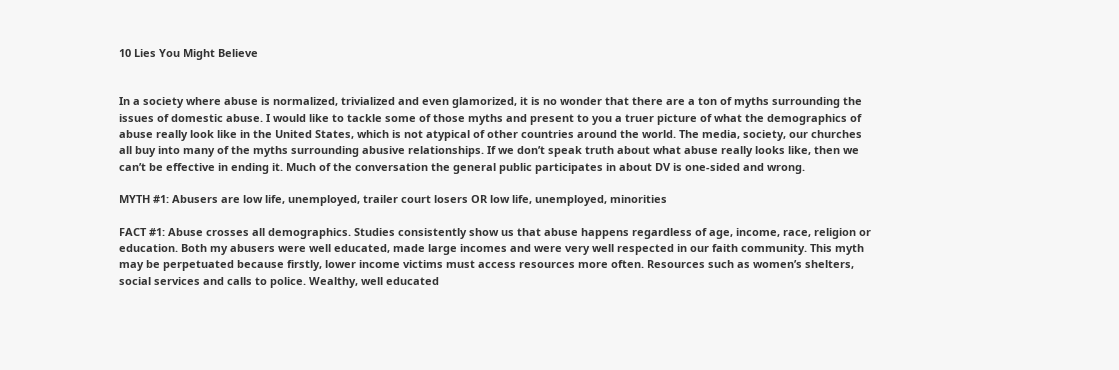10 Lies You Might Believe


In a society where abuse is normalized, trivialized and even glamorized, it is no wonder that there are a ton of myths surrounding the issues of domestic abuse. I would like to tackle some of those myths and present to you a truer picture of what the demographics of abuse really look like in the United States, which is not atypical of other countries around the world. The media, society, our churches all buy into many of the myths surrounding abusive relationships. If we don’t speak truth about what abuse really looks like, then we can’t be effective in ending it. Much of the conversation the general public participates in about DV is one-sided and wrong.

MYTH #1: Abusers are low life, unemployed, trailer court losers OR low life, unemployed, minorities

FACT #1: Abuse crosses all demographics. Studies consistently show us that abuse happens regardless of age, income, race, religion or education. Both my abusers were well educated, made large incomes and were very well respected in our faith community. This myth may be perpetuated because firstly, lower income victims must access resources more often. Resources such as women’s shelters, social services and calls to police. Wealthy, well educated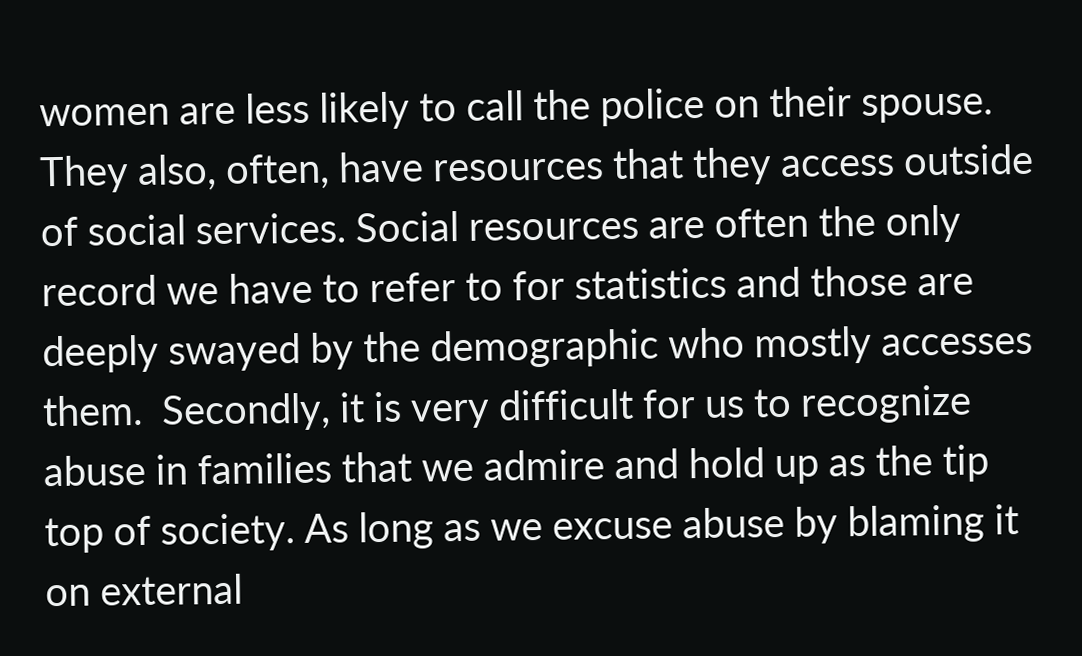women are less likely to call the police on their spouse. They also, often, have resources that they access outside of social services. Social resources are often the only record we have to refer to for statistics and those are deeply swayed by the demographic who mostly accesses them.  Secondly, it is very difficult for us to recognize abuse in families that we admire and hold up as the tip top of society. As long as we excuse abuse by blaming it on external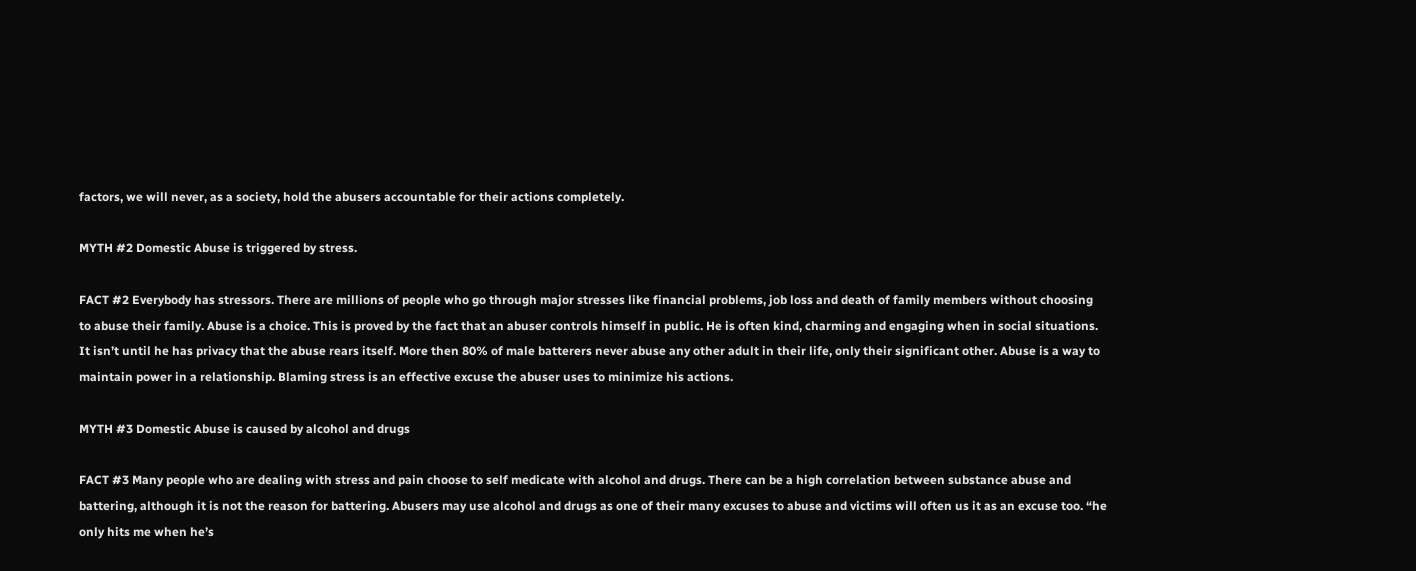factors, we will never, as a society, hold the abusers accountable for their actions completely.

MYTH #2 Domestic Abuse is triggered by stress.

FACT #2 Everybody has stressors. There are millions of people who go through major stresses like financial problems, job loss and death of family members without choosing to abuse their family. Abuse is a choice. This is proved by the fact that an abuser controls himself in public. He is often kind, charming and engaging when in social situations. It isn’t until he has privacy that the abuse rears itself. More then 80% of male batterers never abuse any other adult in their life, only their significant other. Abuse is a way to maintain power in a relationship. Blaming stress is an effective excuse the abuser uses to minimize his actions.

MYTH #3 Domestic Abuse is caused by alcohol and drugs

FACT #3 Many people who are dealing with stress and pain choose to self medicate with alcohol and drugs. There can be a high correlation between substance abuse and battering, although it is not the reason for battering. Abusers may use alcohol and drugs as one of their many excuses to abuse and victims will often us it as an excuse too. “he only hits me when he’s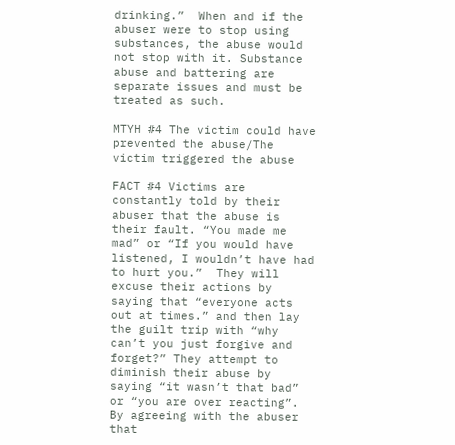drinking.”  When and if the abuser were to stop using substances, the abuse would not stop with it. Substance abuse and battering are separate issues and must be treated as such.

MTYH #4 The victim could have prevented the abuse/The victim triggered the abuse

FACT #4 Victims are constantly told by their abuser that the abuse is their fault. “You made me mad” or “If you would have listened, I wouldn’t have had to hurt you.”  They will excuse their actions by saying that “everyone acts out at times.” and then lay the guilt trip with “why can’t you just forgive and forget?” They attempt to diminish their abuse by saying “it wasn’t that bad” or “you are over reacting”. By agreeing with the abuser that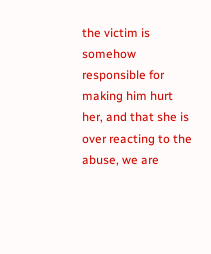the victim is somehow responsible for making him hurt her, and that she is over reacting to the abuse, we are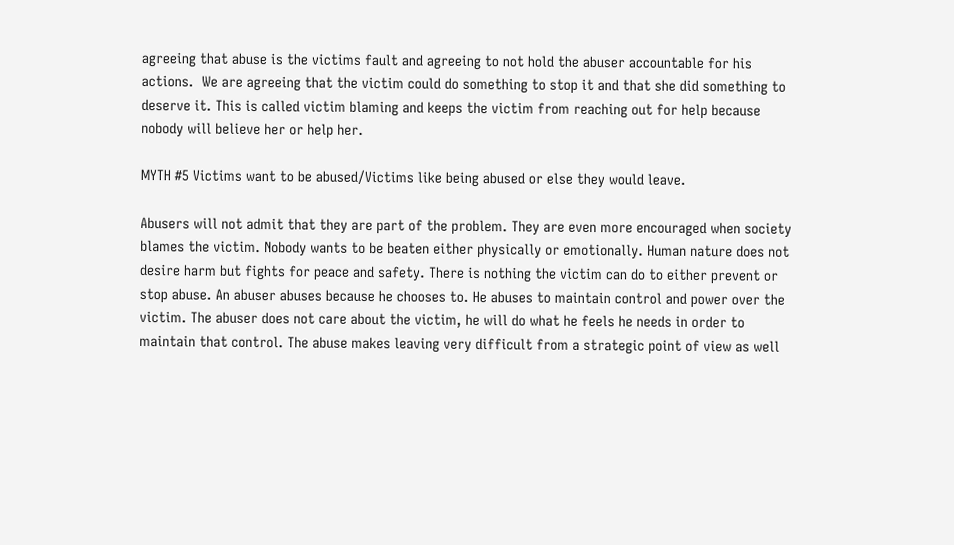agreeing that abuse is the victims fault and agreeing to not hold the abuser accountable for his actions.  We are agreeing that the victim could do something to stop it and that she did something to deserve it. This is called victim blaming and keeps the victim from reaching out for help because nobody will believe her or help her.

MYTH #5 Victims want to be abused/Victims like being abused or else they would leave.

Abusers will not admit that they are part of the problem. They are even more encouraged when society blames the victim. Nobody wants to be beaten either physically or emotionally. Human nature does not desire harm but fights for peace and safety. There is nothing the victim can do to either prevent or stop abuse. An abuser abuses because he chooses to. He abuses to maintain control and power over the victim. The abuser does not care about the victim, he will do what he feels he needs in order to maintain that control. The abuse makes leaving very difficult from a strategic point of view as well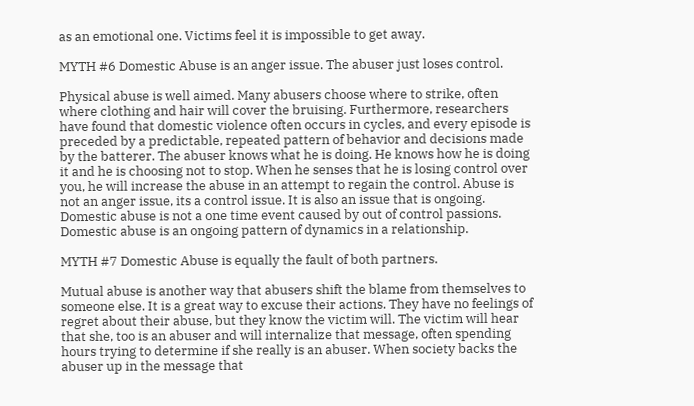as an emotional one. Victims feel it is impossible to get away.

MYTH #6 Domestic Abuse is an anger issue. The abuser just loses control.

Physical abuse is well aimed. Many abusers choose where to strike, often where clothing and hair will cover the bruising. Furthermore, researchers have found that domestic violence often occurs in cycles, and every episode is preceded by a predictable, repeated pattern of behavior and decisions made by the batterer. The abuser knows what he is doing. He knows how he is doing it and he is choosing not to stop. When he senses that he is losing control over you, he will increase the abuse in an attempt to regain the control. Abuse is not an anger issue, its a control issue. It is also an issue that is ongoing. Domestic abuse is not a one time event caused by out of control passions. Domestic abuse is an ongoing pattern of dynamics in a relationship.

MYTH #7 Domestic Abuse is equally the fault of both partners.

Mutual abuse is another way that abusers shift the blame from themselves to someone else. It is a great way to excuse their actions. They have no feelings of regret about their abuse, but they know the victim will. The victim will hear that she, too is an abuser and will internalize that message, often spending hours trying to determine if she really is an abuser. When society backs the abuser up in the message that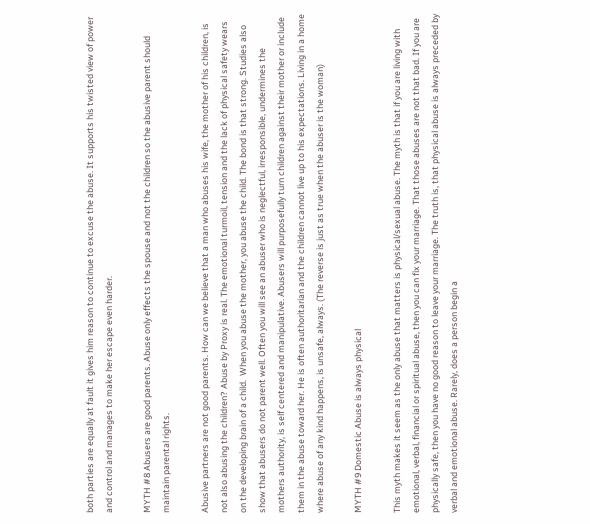both parties are equally at fault it gives him reason to continue to excuse the abuse. It supports his twisted view of power and control and manages to make her escape even harder.

MYTH #8 Abusers are good parents. Abuse only effects the spouse and not the children so the abusive parent should maintain parental rights.

Abusive partners are not good parents. How can we believe that a man who abuses his wife, the mother of his children, is not also abusing the children? Abuse by Proxy is real. The emotional turmoil, tension and the lack of physical safety wears on the developing brain of a child.  When you abuse the mother, you abuse the child. The bond is that strong. Studies also show that abusers do not parent well. Often you will see an abuser who is neglectful, irresponsible, undermines the mothers authority, is self centered and manipulative. Abusers will purposefully turn children against their mother or include them in the abuse toward her. He is often authoritarian and the children cannot live up to his expectations. Living in a home where abuse of any kind happens, is unsafe, always. (The reverse is just as true when the abuser is the woman)

MYTH #9 Domestic Abuse is always physical

This myth makes it seem as the only abuse that matters is physical/sexual abuse. The myth is that if you are living with emotional, verbal, financial or spiritual abuse, then you can fix your marriage. That those abuses are not that bad. If you are physically safe, then you have no good reason to leave your marriage. The truth is, that physical abuse is always preceded by verbal and emotional abuse. Rarely, does a person begin a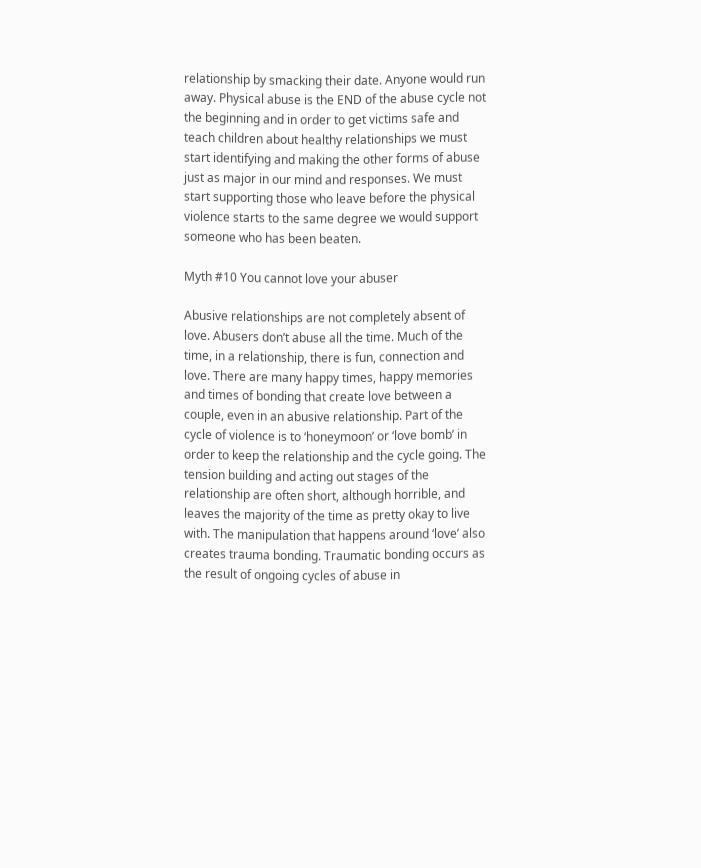relationship by smacking their date. Anyone would run away. Physical abuse is the END of the abuse cycle not the beginning and in order to get victims safe and teach children about healthy relationships we must start identifying and making the other forms of abuse just as major in our mind and responses. We must start supporting those who leave before the physical violence starts to the same degree we would support someone who has been beaten.

Myth #10 You cannot love your abuser

Abusive relationships are not completely absent of love. Abusers don’t abuse all the time. Much of the time, in a relationship, there is fun, connection and love. There are many happy times, happy memories and times of bonding that create love between a couple, even in an abusive relationship. Part of the cycle of violence is to ‘honeymoon’ or ‘love bomb’ in order to keep the relationship and the cycle going. The tension building and acting out stages of the relationship are often short, although horrible, and leaves the majority of the time as pretty okay to live with. The manipulation that happens around ‘love’ also creates trauma bonding. Traumatic bonding occurs as the result of ongoing cycles of abuse in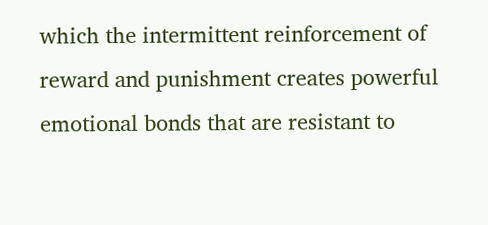which the intermittent reinforcement of reward and punishment creates powerful emotional bonds that are resistant to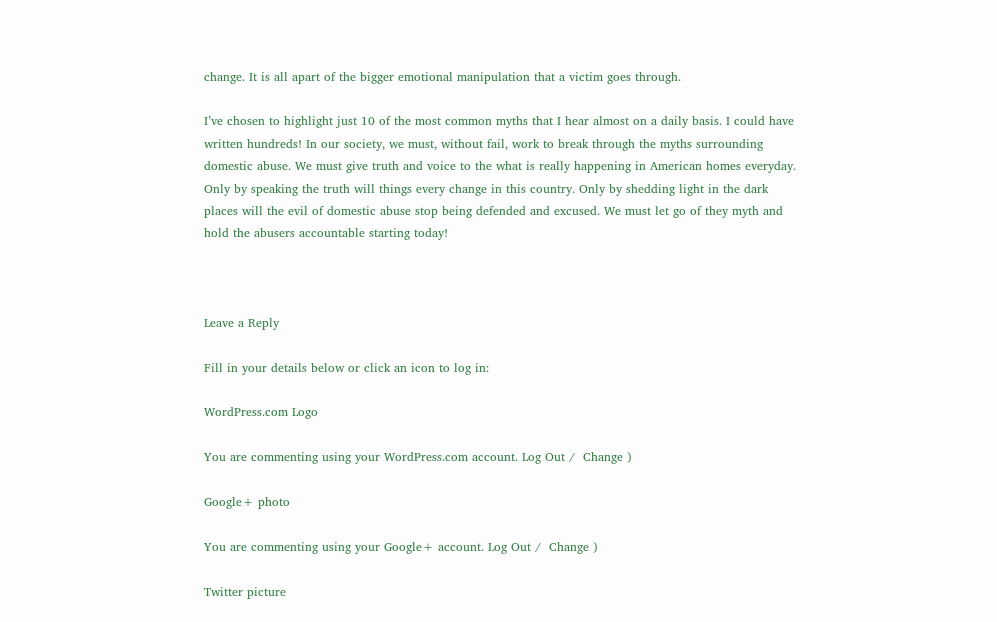change. It is all apart of the bigger emotional manipulation that a victim goes through.

I’ve chosen to highlight just 10 of the most common myths that I hear almost on a daily basis. I could have written hundreds! In our society, we must, without fail, work to break through the myths surrounding domestic abuse. We must give truth and voice to the what is really happening in American homes everyday. Only by speaking the truth will things every change in this country. Only by shedding light in the dark places will the evil of domestic abuse stop being defended and excused. We must let go of they myth and hold the abusers accountable starting today!



Leave a Reply

Fill in your details below or click an icon to log in:

WordPress.com Logo

You are commenting using your WordPress.com account. Log Out /  Change )

Google+ photo

You are commenting using your Google+ account. Log Out /  Change )

Twitter picture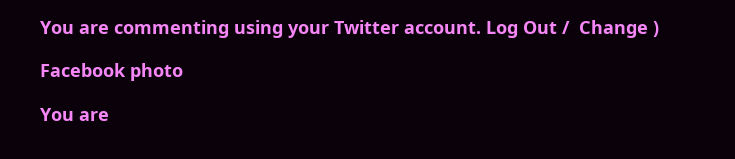You are commenting using your Twitter account. Log Out /  Change )

Facebook photo

You are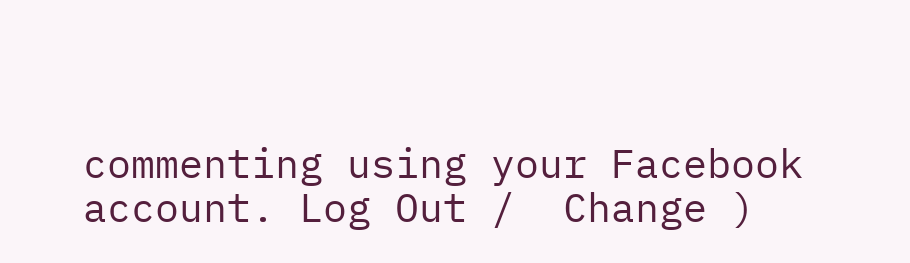commenting using your Facebook account. Log Out /  Change )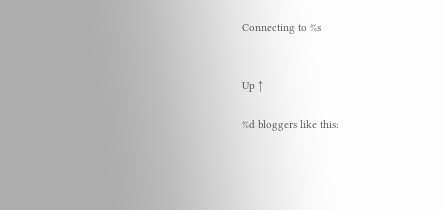Connecting to %s


Up ↑

%d bloggers like this: